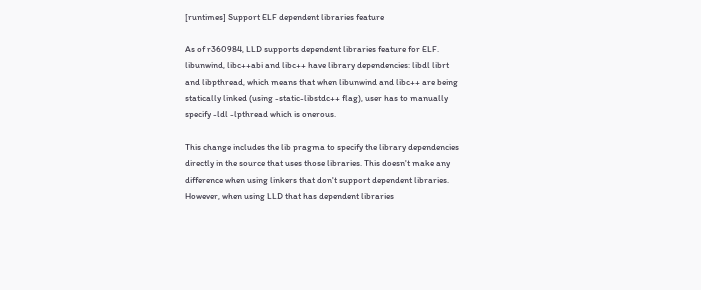[runtimes] Support ELF dependent libraries feature

As of r360984, LLD supports dependent libraries feature for ELF.
libunwind, libc++abi and libc++ have library dependencies: libdl librt
and libpthread, which means that when libunwind and libc++ are being
statically linked (using -static-libstdc++ flag), user has to manually
specify -ldl -lpthread which is onerous.

This change includes the lib pragma to specify the library dependencies
directly in the source that uses those libraries. This doesn't make any
difference when using linkers that don't support dependent libraries.
However, when using LLD that has dependent libraries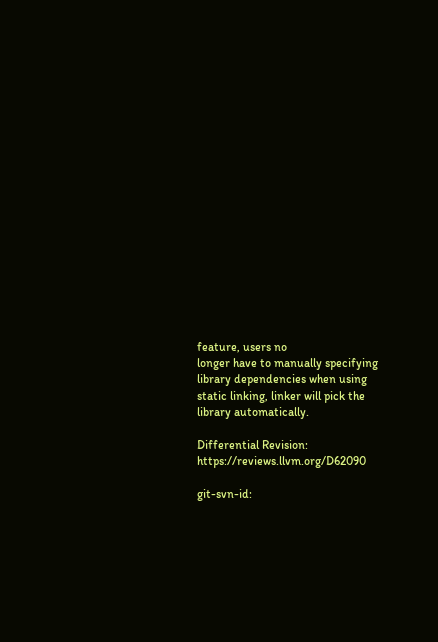feature, users no
longer have to manually specifying library dependencies when using
static linking, linker will pick the library automatically.

Differential Revision: https://reviews.llvm.org/D62090

git-svn-id: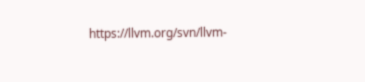https://llvm.org/svn/llvm-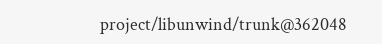project/libunwind/trunk@362048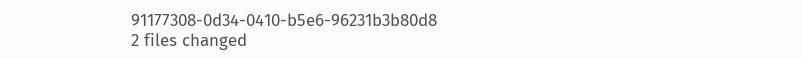91177308-0d34-0410-b5e6-96231b3b80d8
2 files changed